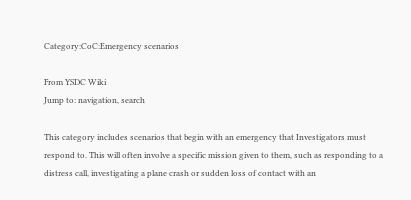Category:CoC:Emergency scenarios

From YSDC Wiki
Jump to: navigation, search

This category includes scenarios that begin with an emergency that Investigators must respond to. This will often involve a specific mission given to them, such as responding to a distress call, investigating a plane crash or sudden loss of contact with an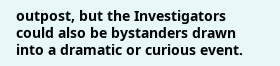outpost, but the Investigators could also be bystanders drawn into a dramatic or curious event.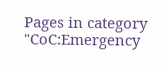Pages in category "CoC:Emergency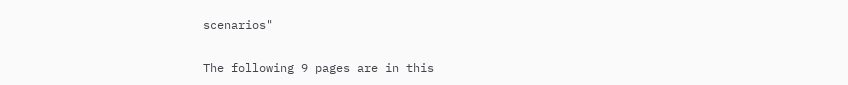scenarios"

The following 9 pages are in this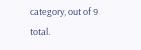category, out of 9 total.